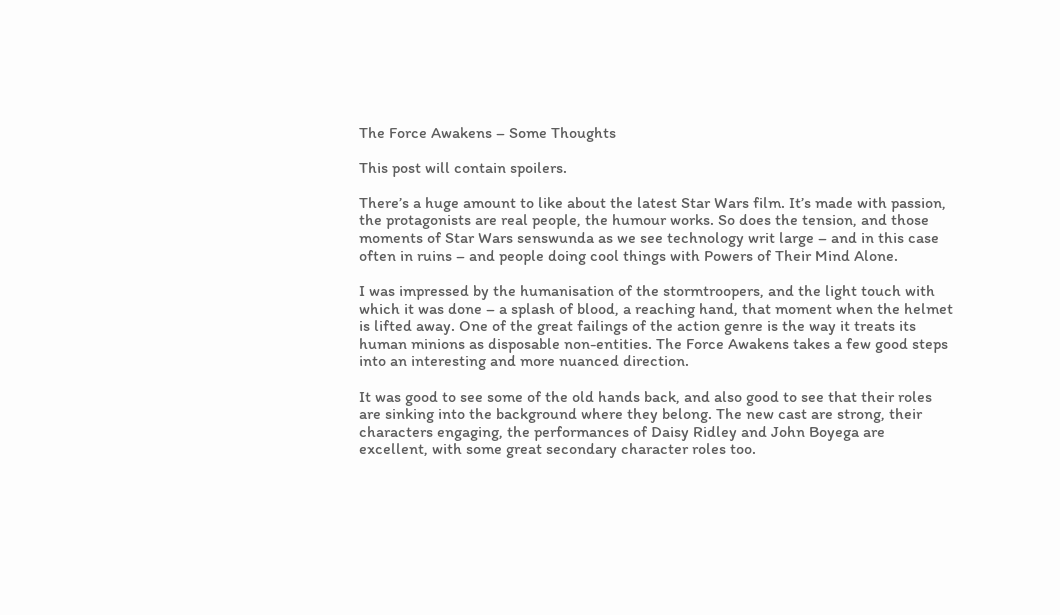The Force Awakens – Some Thoughts

This post will contain spoilers.

There’s a huge amount to like about the latest Star Wars film. It’s made with passion, the protagonists are real people, the humour works. So does the tension, and those moments of Star Wars senswunda as we see technology writ large – and in this case often in ruins – and people doing cool things with Powers of Their Mind Alone.

I was impressed by the humanisation of the stormtroopers, and the light touch with which it was done – a splash of blood, a reaching hand, that moment when the helmet is lifted away. One of the great failings of the action genre is the way it treats its human minions as disposable non-entities. The Force Awakens takes a few good steps into an interesting and more nuanced direction.

It was good to see some of the old hands back, and also good to see that their roles are sinking into the background where they belong. The new cast are strong, their characters engaging, the performances of Daisy Ridley and John Boyega are excellent, with some great secondary character roles too.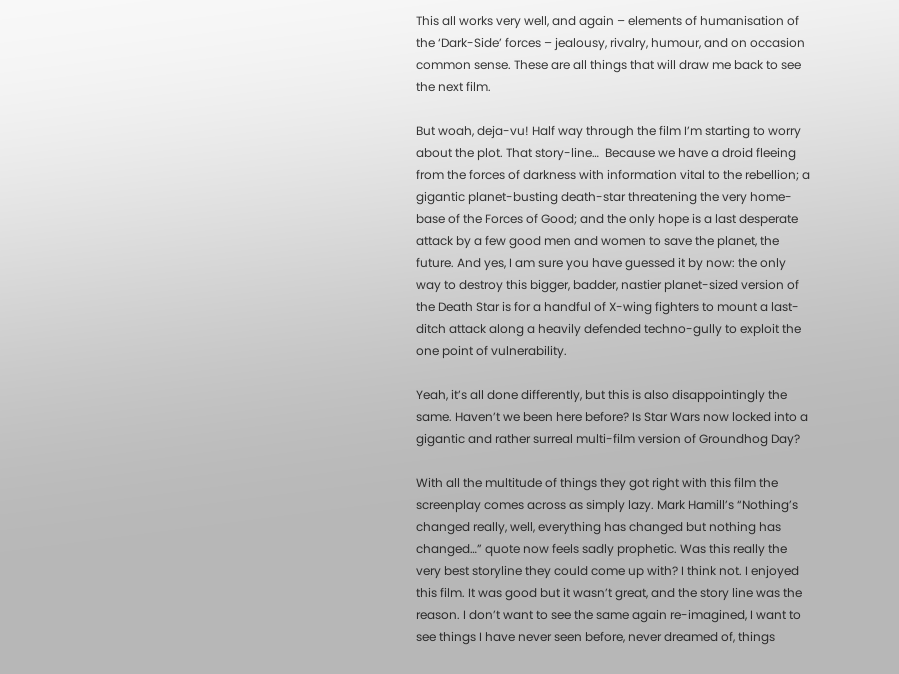This all works very well, and again – elements of humanisation of the ‘Dark-Side’ forces – jealousy, rivalry, humour, and on occasion common sense. These are all things that will draw me back to see the next film.

But woah, deja-vu! Half way through the film I’m starting to worry about the plot. That story-line…  Because we have a droid fleeing from the forces of darkness with information vital to the rebellion; a gigantic planet-busting death-star threatening the very home-base of the Forces of Good; and the only hope is a last desperate attack by a few good men and women to save the planet, the future. And yes, I am sure you have guessed it by now: the only way to destroy this bigger, badder, nastier planet-sized version of the Death Star is for a handful of X-wing fighters to mount a last-ditch attack along a heavily defended techno-gully to exploit the one point of vulnerability.

Yeah, it’s all done differently, but this is also disappointingly the same. Haven’t we been here before? Is Star Wars now locked into a gigantic and rather surreal multi-film version of Groundhog Day?

With all the multitude of things they got right with this film the screenplay comes across as simply lazy. Mark Hamill’s “Nothing’s changed really, well, everything has changed but nothing has changed…” quote now feels sadly prophetic. Was this really the very best storyline they could come up with? I think not. I enjoyed this film. It was good but it wasn’t great, and the story line was the reason. I don’t want to see the same again re-imagined, I want to see things I have never seen before, never dreamed of, things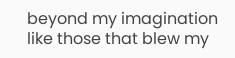beyond my imagination like those that blew my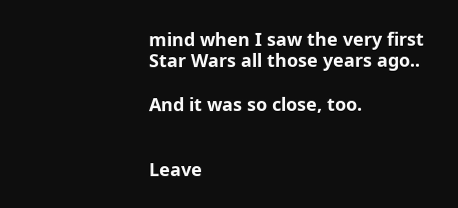mind when I saw the very first Star Wars all those years ago..

And it was so close, too.


Leave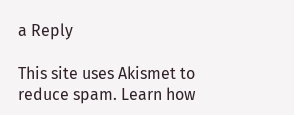a Reply

This site uses Akismet to reduce spam. Learn how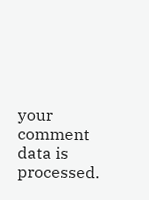your comment data is processed.